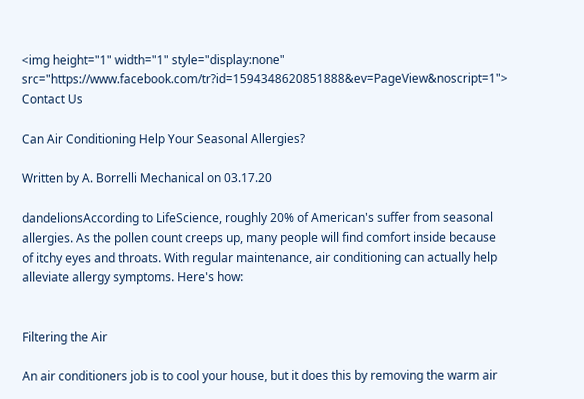<img height="1" width="1" style="display:none" src="https://www.facebook.com/tr?id=1594348620851888&ev=PageView&noscript=1">
Contact Us

Can Air Conditioning Help Your Seasonal Allergies?

Written by A. Borrelli Mechanical on 03.17.20

dandelionsAccording to LifeScience, roughly 20% of American's suffer from seasonal allergies. As the pollen count creeps up, many people will find comfort inside because of itchy eyes and throats. With regular maintenance, air conditioning can actually help alleviate allergy symptoms. Here's how:


Filtering the Air

An air conditioners job is to cool your house, but it does this by removing the warm air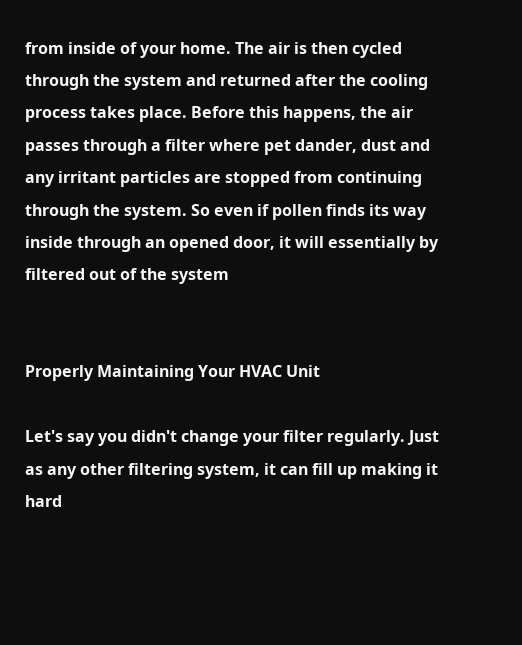from inside of your home. The air is then cycled through the system and returned after the cooling process takes place. Before this happens, the air passes through a filter where pet dander, dust and any irritant particles are stopped from continuing through the system. So even if pollen finds its way inside through an opened door, it will essentially by filtered out of the system


Properly Maintaining Your HVAC Unit

Let's say you didn't change your filter regularly. Just as any other filtering system, it can fill up making it hard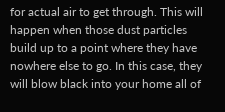for actual air to get through. This will happen when those dust particles build up to a point where they have nowhere else to go. In this case, they will blow black into your home all of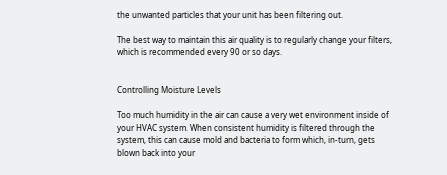the unwanted particles that your unit has been filtering out.

The best way to maintain this air quality is to regularly change your filters, which is recommended every 90 or so days.


Controlling Moisture Levels

Too much humidity in the air can cause a very wet environment inside of your HVAC system. When consistent humidity is filtered through the system, this can cause mold and bacteria to form which, in-turn, gets blown back into your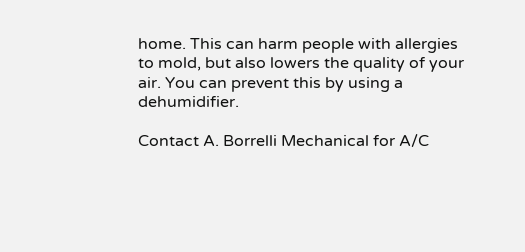home. This can harm people with allergies to mold, but also lowers the quality of your air. You can prevent this by using a dehumidifier.

Contact A. Borrelli Mechanical for A/C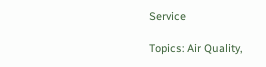Service

Topics: Air Quality,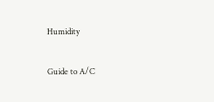Humidity

Guide to A/C